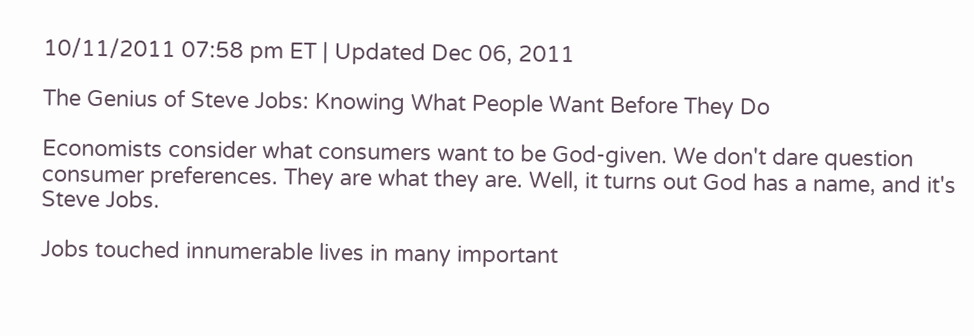10/11/2011 07:58 pm ET | Updated Dec 06, 2011

The Genius of Steve Jobs: Knowing What People Want Before They Do

Economists consider what consumers want to be God-given. We don't dare question consumer preferences. They are what they are. Well, it turns out God has a name, and it's Steve Jobs.

Jobs touched innumerable lives in many important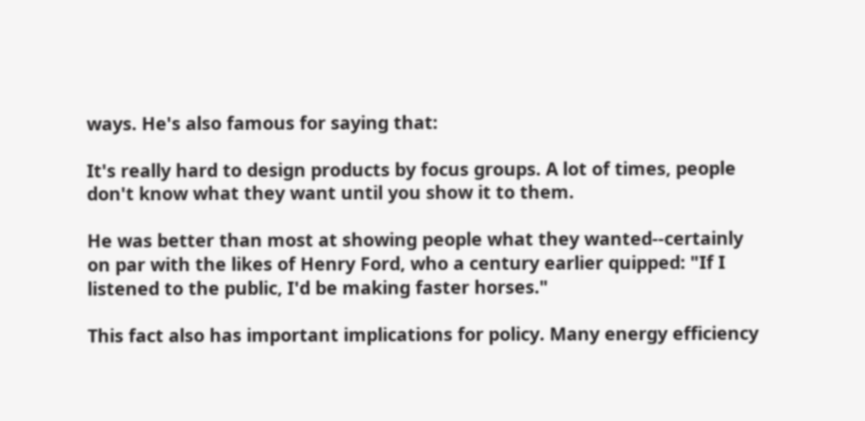ways. He's also famous for saying that:

It's really hard to design products by focus groups. A lot of times, people don't know what they want until you show it to them.

He was better than most at showing people what they wanted--certainly on par with the likes of Henry Ford, who a century earlier quipped: "If I listened to the public, I'd be making faster horses."

This fact also has important implications for policy. Many energy efficiency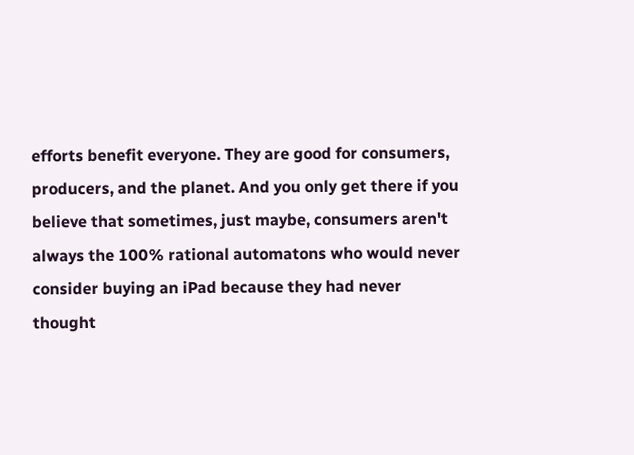efforts benefit everyone. They are good for consumers, producers, and the planet. And you only get there if you believe that sometimes, just maybe, consumers aren't always the 100% rational automatons who would never consider buying an iPad because they had never thought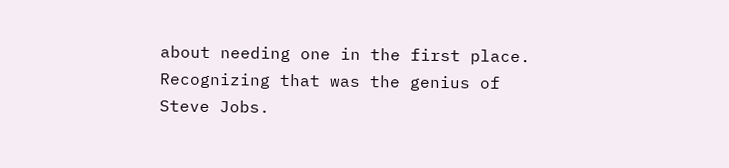about needing one in the first place. Recognizing that was the genius of Steve Jobs.